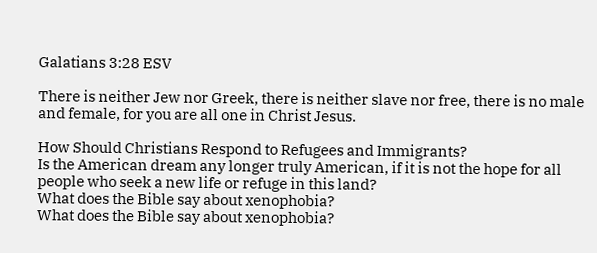Galatians 3:28 ESV

There is neither Jew nor Greek, there is neither slave nor free, there is no male and female, for you are all one in Christ Jesus.

How Should Christians Respond to Refugees and Immigrants?
Is the American dream any longer truly American, if it is not the hope for all people who seek a new life or refuge in this land?
What does the Bible say about xenophobia?
What does the Bible say about xenophobia?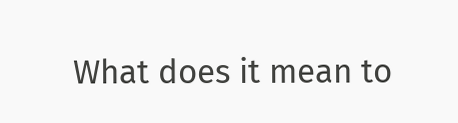What does it mean to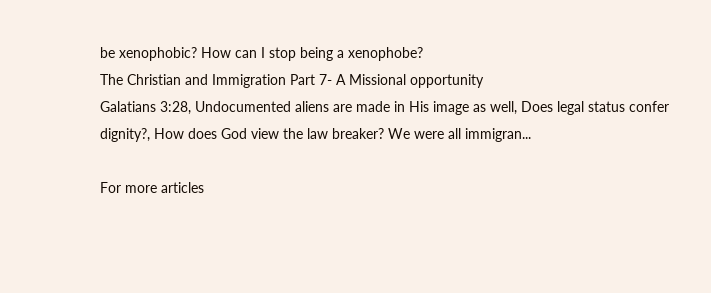be xenophobic? How can I stop being a xenophobe?
The Christian and Immigration Part 7- A Missional opportunity
Galatians 3:28, Undocumented aliens are made in His image as well, Does legal status confer dignity?, How does God view the law breaker? We were all immigran...

For more articles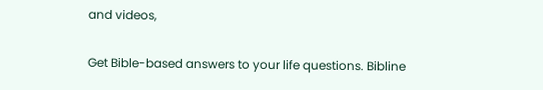and videos,

Get Bible-based answers to your life questions. Bibline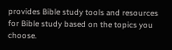provides Bible study tools and resources for Bible study based on the topics you choose.